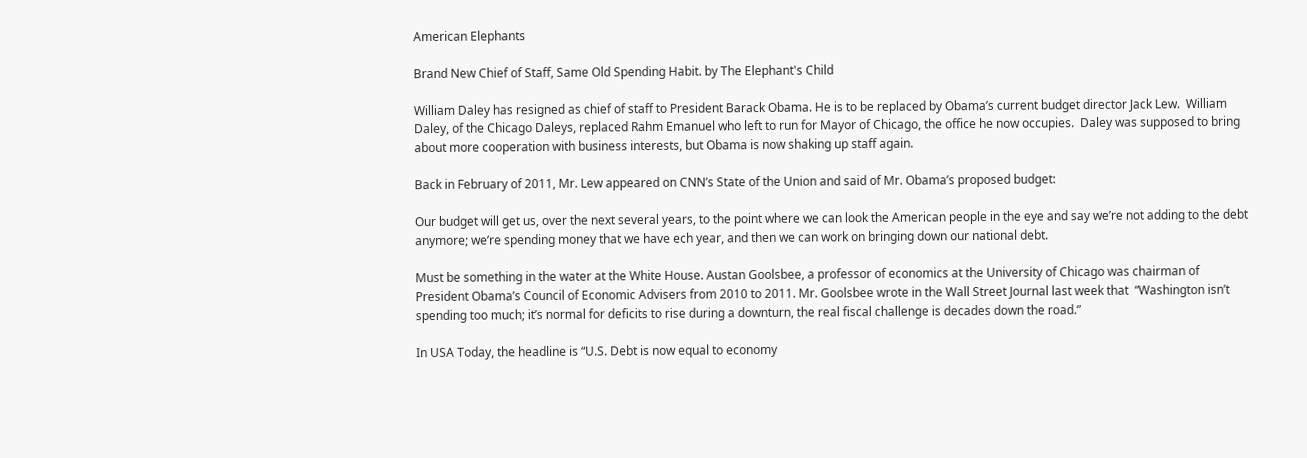American Elephants

Brand New Chief of Staff, Same Old Spending Habit. by The Elephant's Child

William Daley has resigned as chief of staff to President Barack Obama. He is to be replaced by Obama’s current budget director Jack Lew.  William Daley, of the Chicago Daleys, replaced Rahm Emanuel who left to run for Mayor of Chicago, the office he now occupies.  Daley was supposed to bring about more cooperation with business interests, but Obama is now shaking up staff again.

Back in February of 2011, Mr. Lew appeared on CNN’s State of the Union and said of Mr. Obama’s proposed budget:

Our budget will get us, over the next several years, to the point where we can look the American people in the eye and say we’re not adding to the debt anymore; we’re spending money that we have ech year, and then we can work on bringing down our national debt.

Must be something in the water at the White House. Austan Goolsbee, a professor of economics at the University of Chicago was chairman of President Obama’s Council of Economic Advisers from 2010 to 2011. Mr. Goolsbee wrote in the Wall Street Journal last week that  “Washington isn’t spending too much; it’s normal for deficits to rise during a downturn, the real fiscal challenge is decades down the road.”

In USA Today, the headline is “U.S. Debt is now equal to economy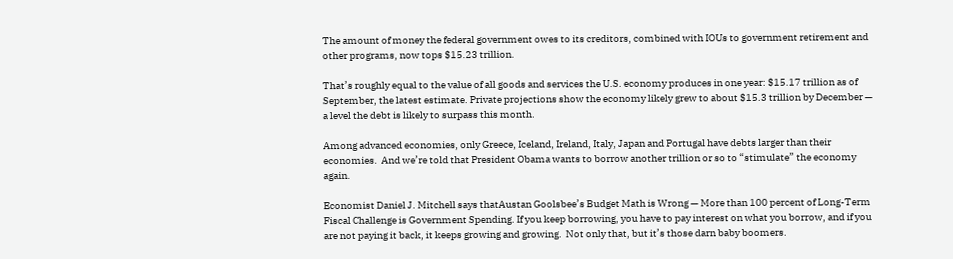The amount of money the federal government owes to its creditors, combined with IOUs to government retirement and other programs, now tops $15.23 trillion.

That’s roughly equal to the value of all goods and services the U.S. economy produces in one year: $15.17 trillion as of September, the latest estimate. Private projections show the economy likely grew to about $15.3 trillion by December — a level the debt is likely to surpass this month.

Among advanced economies, only Greece, Iceland, Ireland, Italy, Japan and Portugal have debts larger than their economies.  And we’re told that President Obama wants to borrow another trillion or so to “stimulate” the economy again.

Economist Daniel J. Mitchell says thatAustan Goolsbee’s Budget Math is Wrong — More than 100 percent of Long-Term Fiscal Challenge is Government Spending. If you keep borrowing, you have to pay interest on what you borrow, and if you are not paying it back, it keeps growing and growing.  Not only that, but it’s those darn baby boomers.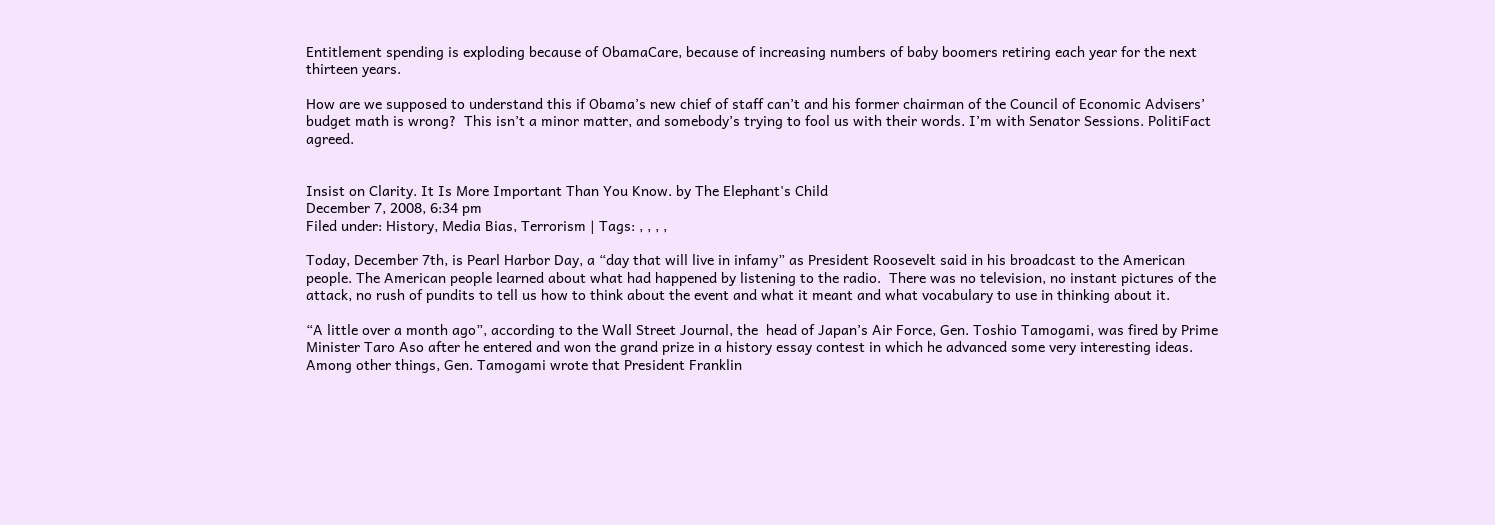Entitlement spending is exploding because of ObamaCare, because of increasing numbers of baby boomers retiring each year for the next thirteen years.

How are we supposed to understand this if Obama’s new chief of staff can’t and his former chairman of the Council of Economic Advisers’ budget math is wrong?  This isn’t a minor matter, and somebody’s trying to fool us with their words. I’m with Senator Sessions. PolitiFact agreed.


Insist on Clarity. It Is More Important Than You Know. by The Elephant's Child
December 7, 2008, 6:34 pm
Filed under: History, Media Bias, Terrorism | Tags: , , , ,

Today, December 7th, is Pearl Harbor Day, a “day that will live in infamy” as President Roosevelt said in his broadcast to the American people. The American people learned about what had happened by listening to the radio.  There was no television, no instant pictures of the attack, no rush of pundits to tell us how to think about the event and what it meant and what vocabulary to use in thinking about it.

“A little over a month ago”, according to the Wall Street Journal, the  head of Japan’s Air Force, Gen. Toshio Tamogami, was fired by Prime Minister Taro Aso after he entered and won the grand prize in a history essay contest in which he advanced some very interesting ideas.  Among other things, Gen. Tamogami wrote that President Franklin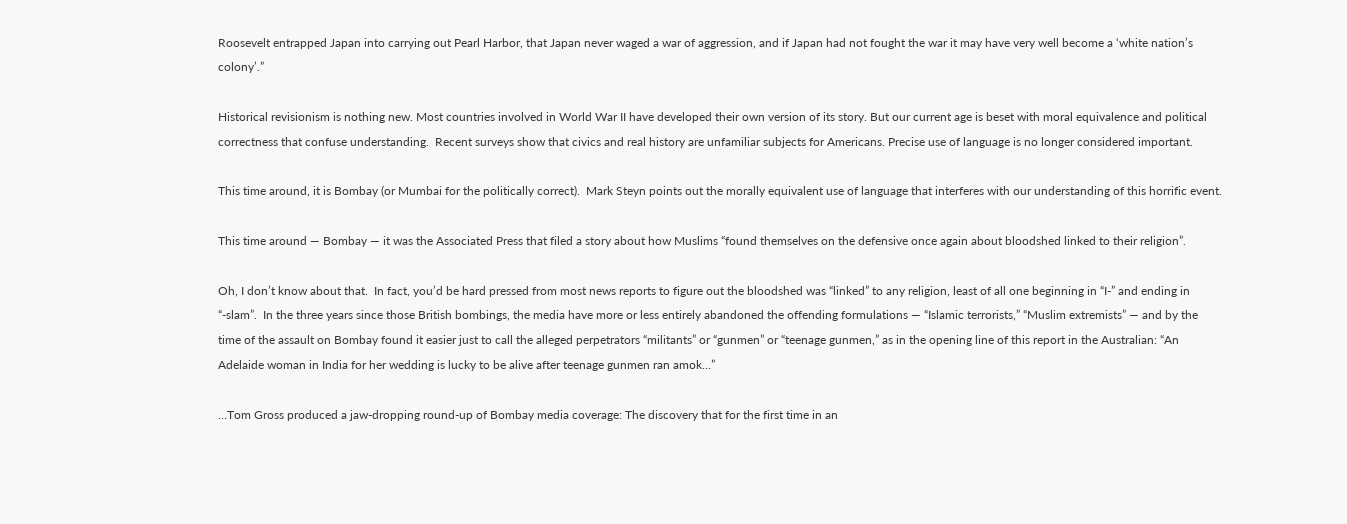Roosevelt entrapped Japan into carrying out Pearl Harbor, that Japan never waged a war of aggression, and if Japan had not fought the war it may have very well become a ‘white nation’s colony’.”

Historical revisionism is nothing new. Most countries involved in World War II have developed their own version of its story. But our current age is beset with moral equivalence and political correctness that confuse understanding.  Recent surveys show that civics and real history are unfamiliar subjects for Americans. Precise use of language is no longer considered important.

This time around, it is Bombay (or Mumbai for the politically correct).  Mark Steyn points out the morally equivalent use of language that interferes with our understanding of this horrific event.

This time around — Bombay — it was the Associated Press that filed a story about how Muslims “found themselves on the defensive once again about bloodshed linked to their religion”.

Oh, I don’t know about that.  In fact, you’d be hard pressed from most news reports to figure out the bloodshed was “linked” to any religion, least of all one beginning in “I-” and ending in “-slam”.  In the three years since those British bombings, the media have more or less entirely abandoned the offending formulations — “Islamic terrorists,” “Muslim extremists” — and by the time of the assault on Bombay found it easier just to call the alleged perpetrators “militants” or “gunmen” or “teenage gunmen,” as in the opening line of this report in the Australian: “An Adelaide woman in India for her wedding is lucky to be alive after teenage gunmen ran amok…”

…Tom Gross produced a jaw-dropping round-up of Bombay media coverage: The discovery that for the first time in an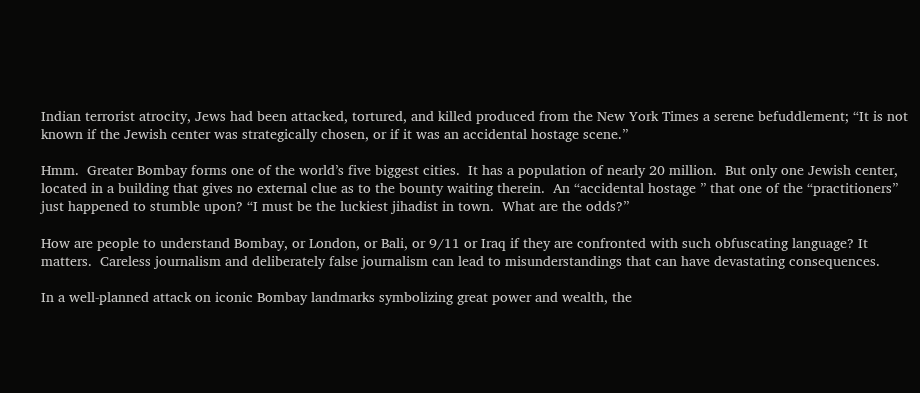Indian terrorist atrocity, Jews had been attacked, tortured, and killed produced from the New York Times a serene befuddlement; “It is not known if the Jewish center was strategically chosen, or if it was an accidental hostage scene.”

Hmm.  Greater Bombay forms one of the world’s five biggest cities.  It has a population of nearly 20 million.  But only one Jewish center, located in a building that gives no external clue as to the bounty waiting therein.  An “accidental hostage ” that one of the “practitioners” just happened to stumble upon? “I must be the luckiest jihadist in town.  What are the odds?”

How are people to understand Bombay, or London, or Bali, or 9/11 or Iraq if they are confronted with such obfuscating language? It matters.  Careless journalism and deliberately false journalism can lead to misunderstandings that can have devastating consequences.

In a well-planned attack on iconic Bombay landmarks symbolizing great power and wealth, the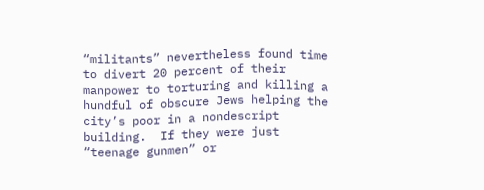“militants” nevertheless found time to divert 20 percent of their manpower to torturing and killing a hundful of obscure Jews helping the city’s poor in a nondescript building.  If they were just “teenage gunmen” or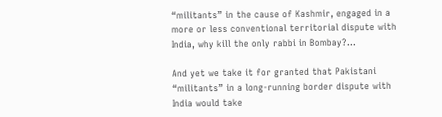“militants” in the cause of Kashmir, engaged in a more or less conventional territorial dispute with India, why kill the only rabbi in Bombay?…

And yet we take it for granted that Pakistani “militants” in a long-running border dispute with India would take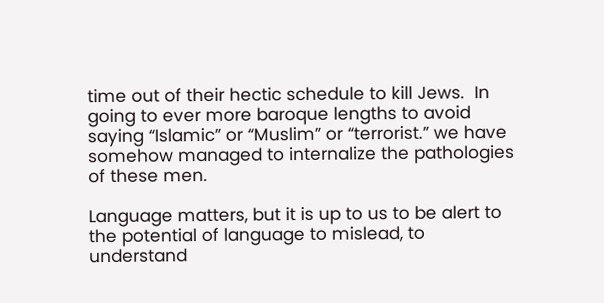time out of their hectic schedule to kill Jews.  In going to ever more baroque lengths to avoid saying “Islamic” or “Muslim” or “terrorist.” we have somehow managed to internalize the pathologies of these men.

Language matters, but it is up to us to be alert to the potential of language to mislead, to understand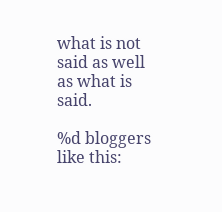what is not said as well as what is said.

%d bloggers like this: